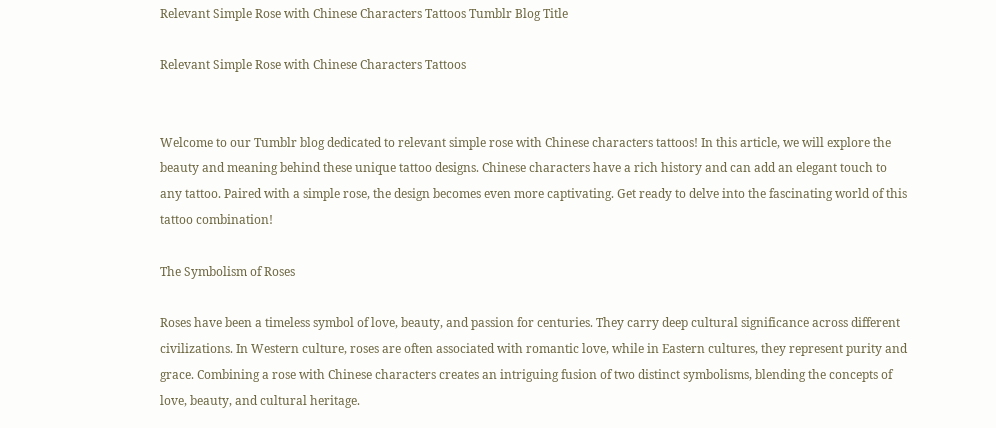Relevant Simple Rose with Chinese Characters Tattoos Tumblr Blog Title

Relevant Simple Rose with Chinese Characters Tattoos


Welcome to our Tumblr blog dedicated to relevant simple rose with Chinese characters tattoos! In this article, we will explore the beauty and meaning behind these unique tattoo designs. Chinese characters have a rich history and can add an elegant touch to any tattoo. Paired with a simple rose, the design becomes even more captivating. Get ready to delve into the fascinating world of this tattoo combination!

The Symbolism of Roses

Roses have been a timeless symbol of love, beauty, and passion for centuries. They carry deep cultural significance across different civilizations. In Western culture, roses are often associated with romantic love, while in Eastern cultures, they represent purity and grace. Combining a rose with Chinese characters creates an intriguing fusion of two distinct symbolisms, blending the concepts of love, beauty, and cultural heritage.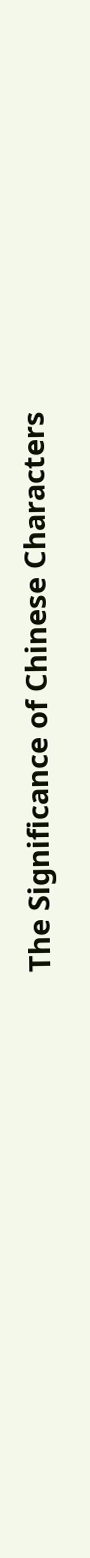The Significance of Chinese Characters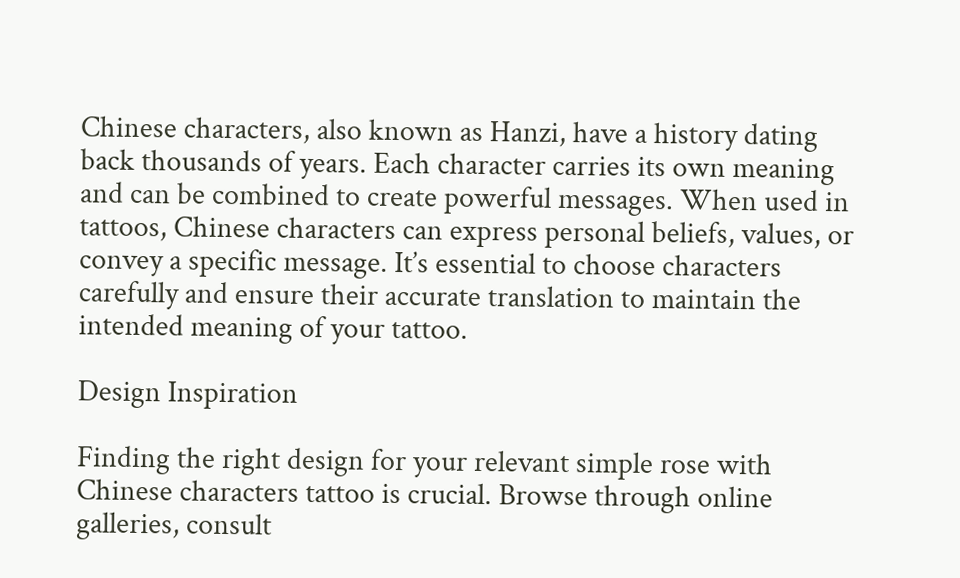Chinese characters, also known as Hanzi, have a history dating back thousands of years. Each character carries its own meaning and can be combined to create powerful messages. When used in tattoos, Chinese characters can express personal beliefs, values, or convey a specific message. It’s essential to choose characters carefully and ensure their accurate translation to maintain the intended meaning of your tattoo.

Design Inspiration

Finding the right design for your relevant simple rose with Chinese characters tattoo is crucial. Browse through online galleries, consult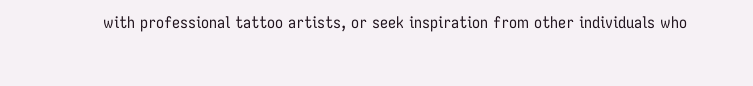with professional tattoo artists, or seek inspiration from other individuals who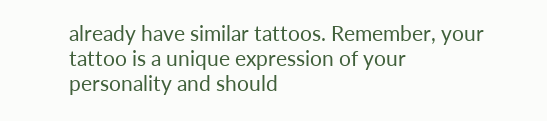already have similar tattoos. Remember, your tattoo is a unique expression of your personality and should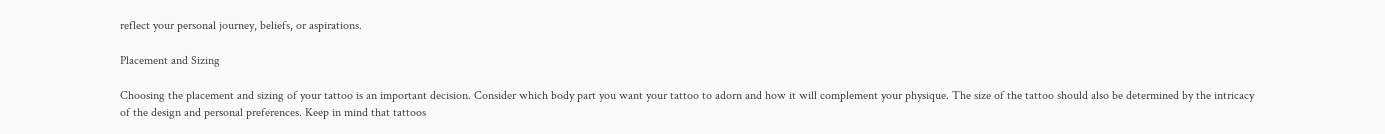reflect your personal journey, beliefs, or aspirations.

Placement and Sizing

Choosing the placement and sizing of your tattoo is an important decision. Consider which body part you want your tattoo to adorn and how it will complement your physique. The size of the tattoo should also be determined by the intricacy of the design and personal preferences. Keep in mind that tattoos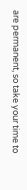are permanent, so take your time to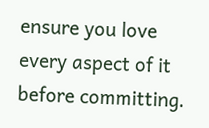ensure you love every aspect of it before committing.